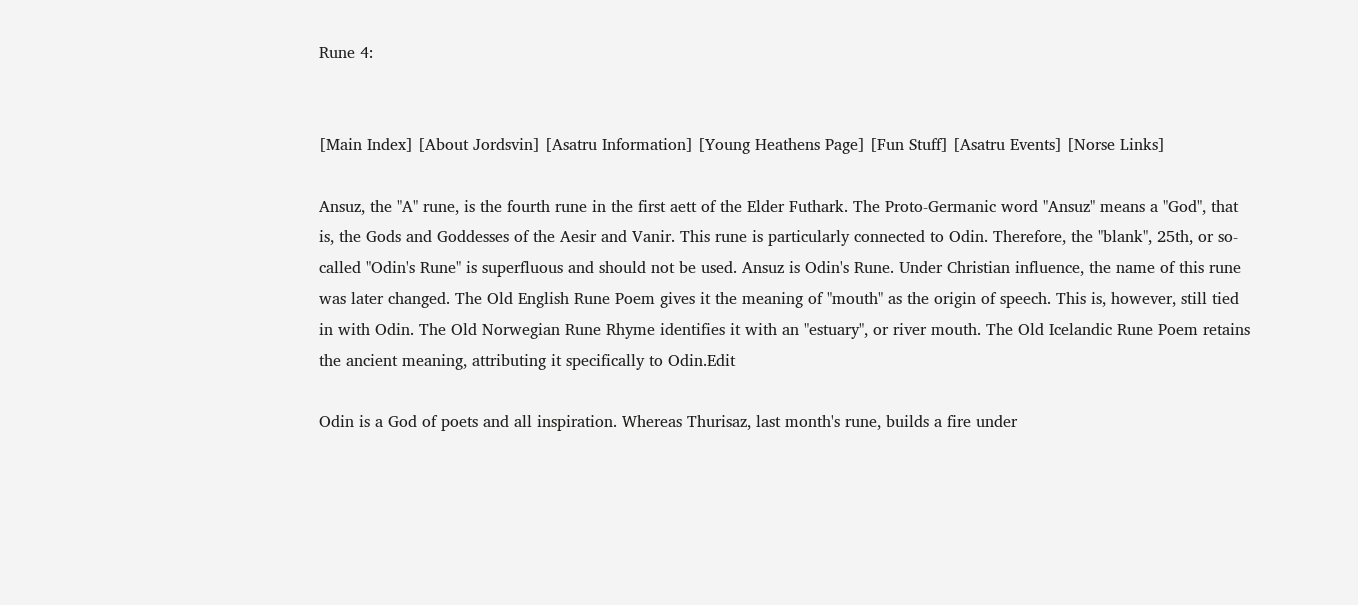Rune 4:


[Main Index] [About Jordsvin] [Asatru Information] [Young Heathens Page] [Fun Stuff] [Asatru Events] [Norse Links]

Ansuz, the "A" rune, is the fourth rune in the first aett of the Elder Futhark. The Proto-Germanic word "Ansuz" means a "God", that is, the Gods and Goddesses of the Aesir and Vanir. This rune is particularly connected to Odin. Therefore, the "blank", 25th, or so-called "Odin's Rune" is superfluous and should not be used. Ansuz is Odin's Rune. Under Christian influence, the name of this rune was later changed. The Old English Rune Poem gives it the meaning of "mouth" as the origin of speech. This is, however, still tied in with Odin. The Old Norwegian Rune Rhyme identifies it with an "estuary", or river mouth. The Old Icelandic Rune Poem retains the ancient meaning, attributing it specifically to Odin.Edit

Odin is a God of poets and all inspiration. Whereas Thurisaz, last month's rune, builds a fire under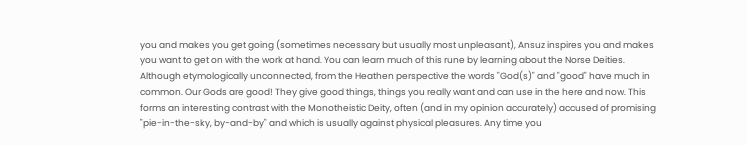you and makes you get going (sometimes necessary but usually most unpleasant), Ansuz inspires you and makes you want to get on with the work at hand. You can learn much of this rune by learning about the Norse Deities. Although etymologically unconnected, from the Heathen perspective the words "God(s)" and "good" have much in common. Our Gods are good! They give good things, things you really want and can use in the here and now. This forms an interesting contrast with the Monotheistic Deity, often (and in my opinion accurately) accused of promising "pie-in-the-sky, by-and-by" and which is usually against physical pleasures. Any time you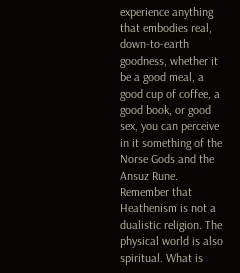experience anything that embodies real, down-to-earth goodness, whether it be a good meal, a good cup of coffee, a good book, or good sex, you can perceive in it something of the Norse Gods and the Ansuz Rune. Remember that Heathenism is not a dualistic religion. The physical world is also spiritual. What is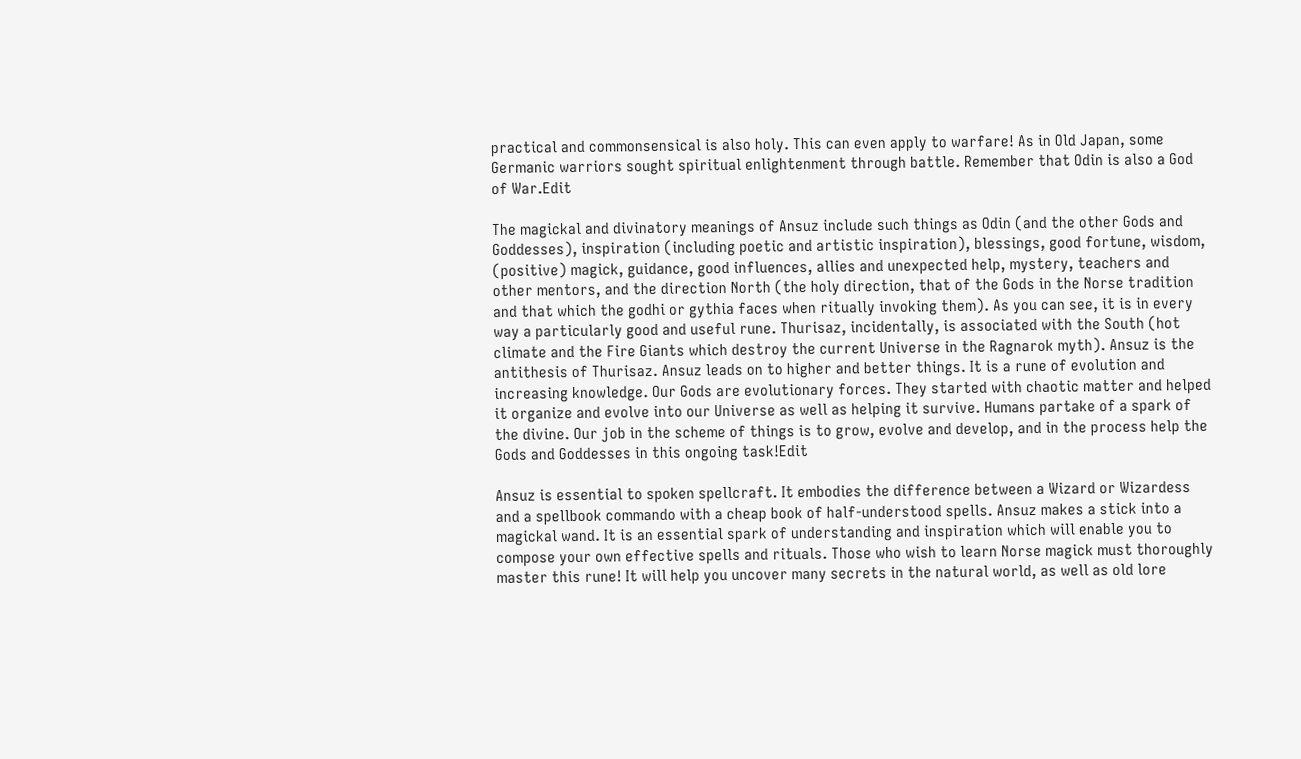practical and commonsensical is also holy. This can even apply to warfare! As in Old Japan, some Germanic warriors sought spiritual enlightenment through battle. Remember that Odin is also a God of War.Edit

The magickal and divinatory meanings of Ansuz include such things as Odin (and the other Gods and Goddesses), inspiration (including poetic and artistic inspiration), blessings, good fortune, wisdom, (positive) magick, guidance, good influences, allies and unexpected help, mystery, teachers and other mentors, and the direction North (the holy direction, that of the Gods in the Norse tradition and that which the godhi or gythia faces when ritually invoking them). As you can see, it is in every way a particularly good and useful rune. Thurisaz, incidentally, is associated with the South (hot climate and the Fire Giants which destroy the current Universe in the Ragnarok myth). Ansuz is the antithesis of Thurisaz. Ansuz leads on to higher and better things. It is a rune of evolution and increasing knowledge. Our Gods are evolutionary forces. They started with chaotic matter and helped it organize and evolve into our Universe as well as helping it survive. Humans partake of a spark of the divine. Our job in the scheme of things is to grow, evolve and develop, and in the process help the Gods and Goddesses in this ongoing task!Edit

Ansuz is essential to spoken spellcraft. It embodies the difference between a Wizard or Wizardess and a spellbook commando with a cheap book of half-understood spells. Ansuz makes a stick into a magickal wand. It is an essential spark of understanding and inspiration which will enable you to compose your own effective spells and rituals. Those who wish to learn Norse magick must thoroughly master this rune! It will help you uncover many secrets in the natural world, as well as old lore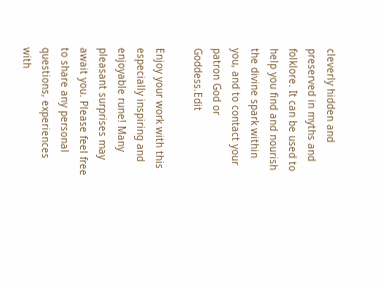cleverly hidden and preserved in myths and folklore. It can be used to help you find and nourish the divine spark within you, and to contact your patron God or Goddess.Edit

Enjoy your work with this especially inspiring and enjoyable rune! Many pleasant surprises may await you. Please feel free to share any personal questions, experiences with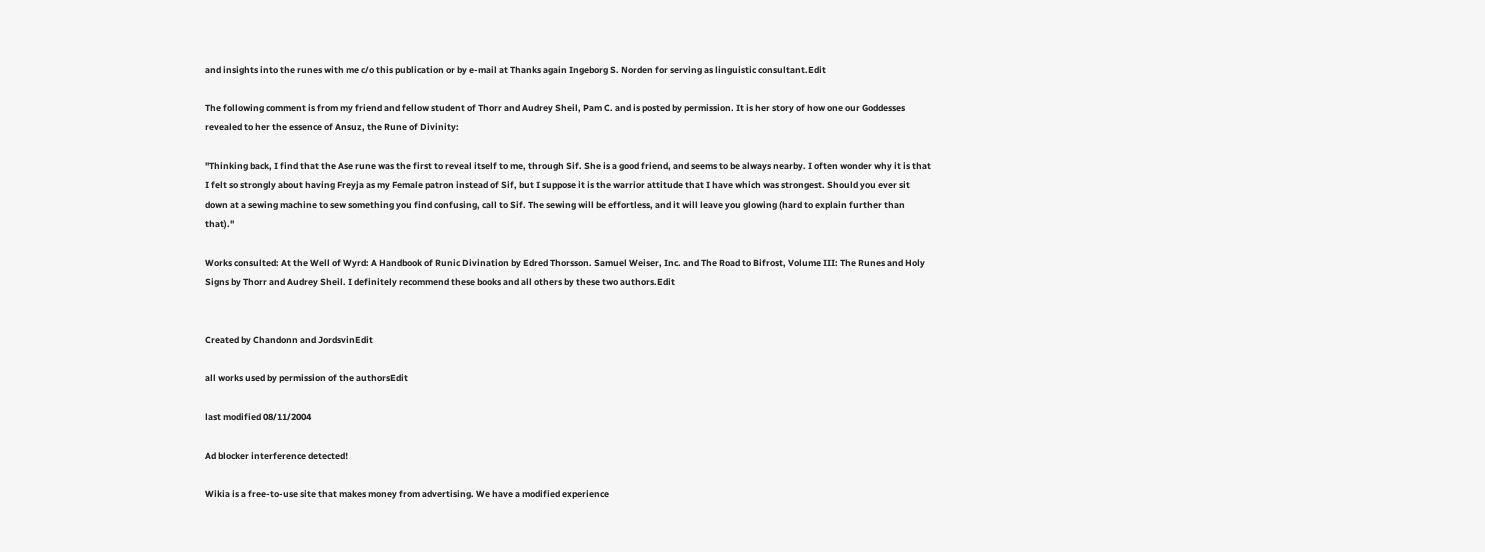and insights into the runes with me c/o this publication or by e-mail at Thanks again Ingeborg S. Norden for serving as linguistic consultant.Edit

The following comment is from my friend and fellow student of Thorr and Audrey Sheil, Pam C. and is posted by permission. It is her story of how one our Goddesses revealed to her the essence of Ansuz, the Rune of Divinity:

"Thinking back, I find that the Ase rune was the first to reveal itself to me, through Sif. She is a good friend, and seems to be always nearby. I often wonder why it is that I felt so strongly about having Freyja as my Female patron instead of Sif, but I suppose it is the warrior attitude that I have which was strongest. Should you ever sit down at a sewing machine to sew something you find confusing, call to Sif. The sewing will be effortless, and it will leave you glowing (hard to explain further than that)."

Works consulted: At the Well of Wyrd: A Handbook of Runic Divination by Edred Thorsson. Samuel Weiser, Inc. and The Road to Bifrost, Volume III: The Runes and Holy Signs by Thorr and Audrey Sheil. I definitely recommend these books and all others by these two authors.Edit


Created by Chandonn and JordsvinEdit

all works used by permission of the authorsEdit

last modified 08/11/2004

Ad blocker interference detected!

Wikia is a free-to-use site that makes money from advertising. We have a modified experience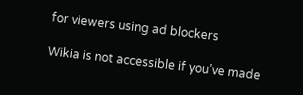for viewers using ad blockers

Wikia is not accessible if you’ve made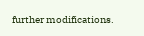further modifications.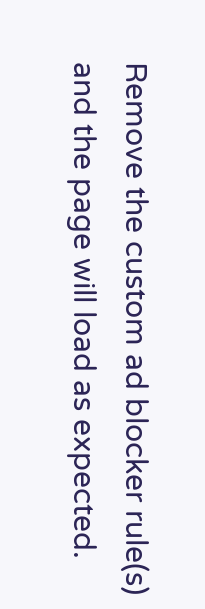Remove the custom ad blocker rule(s) and the page will load as expected.